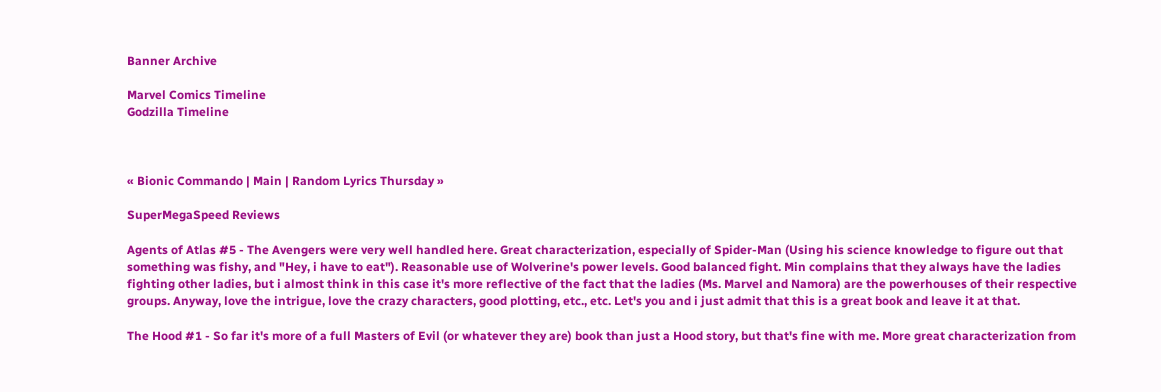Banner Archive

Marvel Comics Timeline
Godzilla Timeline



« Bionic Commando | Main | Random Lyrics Thursday »

SuperMegaSpeed Reviews

Agents of Atlas #5 - The Avengers were very well handled here. Great characterization, especially of Spider-Man (Using his science knowledge to figure out that something was fishy, and "Hey, i have to eat"). Reasonable use of Wolverine's power levels. Good balanced fight. Min complains that they always have the ladies fighting other ladies, but i almost think in this case it's more reflective of the fact that the ladies (Ms. Marvel and Namora) are the powerhouses of their respective groups. Anyway, love the intrigue, love the crazy characters, good plotting, etc., etc. Let's you and i just admit that this is a great book and leave it at that.

The Hood #1 - So far it's more of a full Masters of Evil (or whatever they are) book than just a Hood story, but that's fine with me. More great characterization from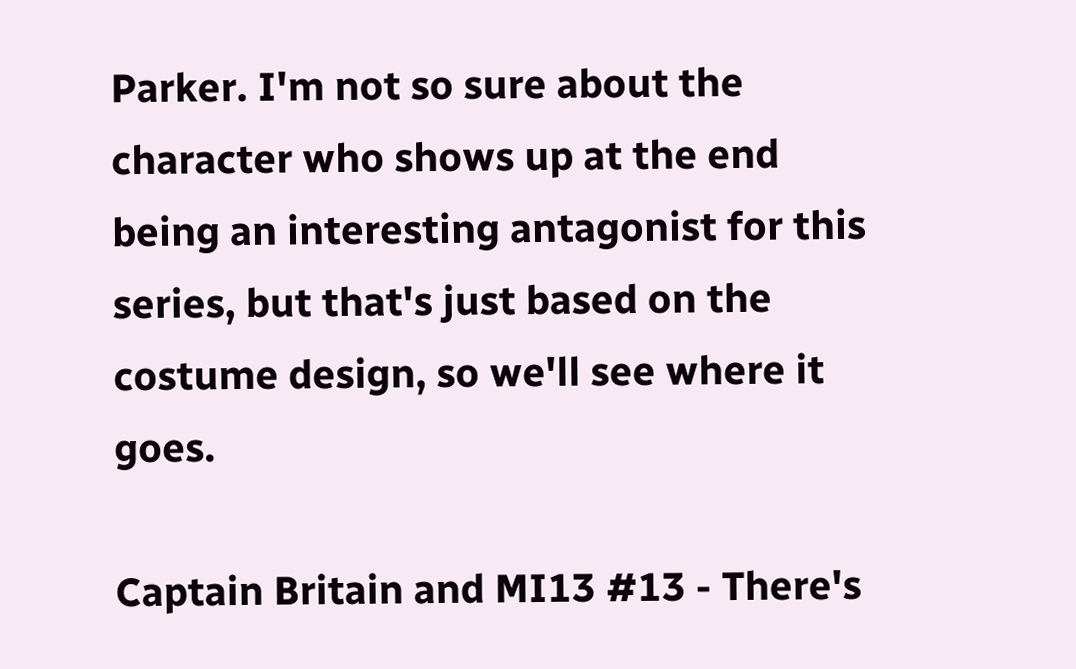Parker. I'm not so sure about the character who shows up at the end being an interesting antagonist for this series, but that's just based on the costume design, so we'll see where it goes.

Captain Britain and MI13 #13 - There's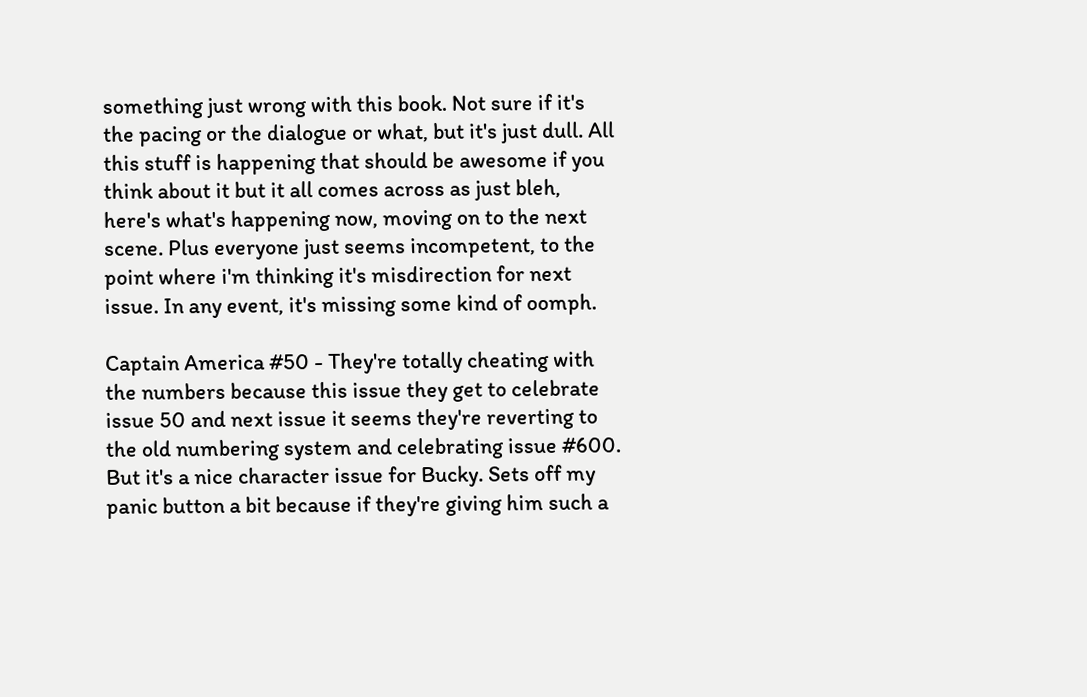something just wrong with this book. Not sure if it's the pacing or the dialogue or what, but it's just dull. All this stuff is happening that should be awesome if you think about it but it all comes across as just bleh, here's what's happening now, moving on to the next scene. Plus everyone just seems incompetent, to the point where i'm thinking it's misdirection for next issue. In any event, it's missing some kind of oomph.

Captain America #50 - They're totally cheating with the numbers because this issue they get to celebrate issue 50 and next issue it seems they're reverting to the old numbering system and celebrating issue #600. But it's a nice character issue for Bucky. Sets off my panic button a bit because if they're giving him such a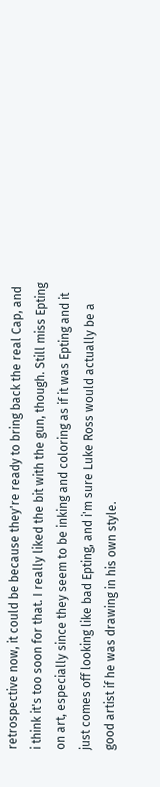retrospective now, it could be because they're ready to bring back the real Cap, and i think it's too soon for that. I really liked the bit with the gun, though. Still miss Epting on art, especially since they seem to be inking and coloring as if it was Epting and it just comes off looking like bad Epting, and i'm sure Luke Ross would actually be a good artist if he was drawing in his own style.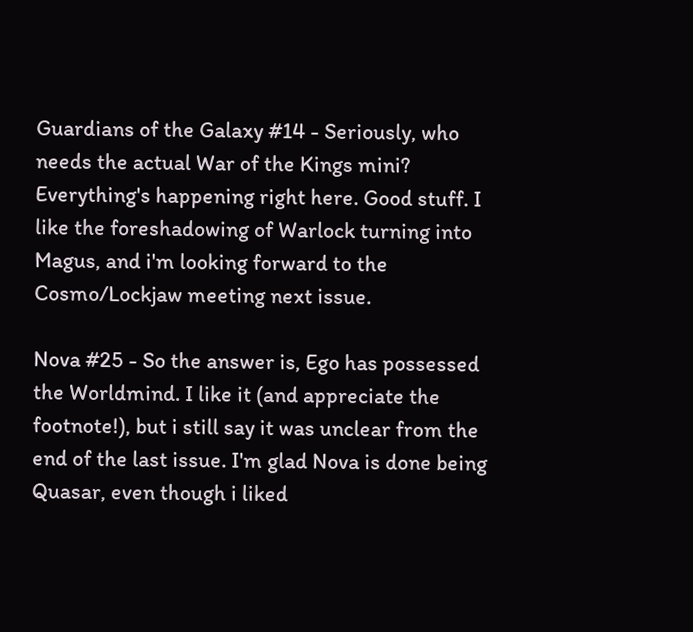Guardians of the Galaxy #14 - Seriously, who needs the actual War of the Kings mini? Everything's happening right here. Good stuff. I like the foreshadowing of Warlock turning into Magus, and i'm looking forward to the Cosmo/Lockjaw meeting next issue.

Nova #25 - So the answer is, Ego has possessed the Worldmind. I like it (and appreciate the footnote!), but i still say it was unclear from the end of the last issue. I'm glad Nova is done being Quasar, even though i liked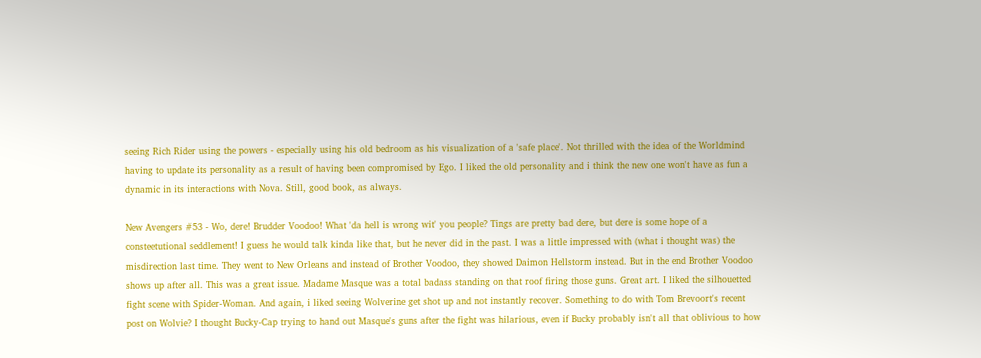seeing Rich Rider using the powers - especially using his old bedroom as his visualization of a 'safe place'. Not thrilled with the idea of the Worldmind having to update its personality as a result of having been compromised by Ego. I liked the old personality and i think the new one won't have as fun a dynamic in its interactions with Nova. Still, good book, as always.

New Avengers #53 - Wo, dere! Brudder Voodoo! What 'da hell is wrong wit' you people? Tings are pretty bad dere, but dere is some hope of a consteetutional seddlement! I guess he would talk kinda like that, but he never did in the past. I was a little impressed with (what i thought was) the misdirection last time. They went to New Orleans and instead of Brother Voodoo, they showed Daimon Hellstorm instead. But in the end Brother Voodoo shows up after all. This was a great issue. Madame Masque was a total badass standing on that roof firing those guns. Great art. I liked the silhouetted fight scene with Spider-Woman. And again, i liked seeing Wolverine get shot up and not instantly recover. Something to do with Tom Brevoort's recent post on Wolvie? I thought Bucky-Cap trying to hand out Masque's guns after the fight was hilarious, even if Bucky probably isn't all that oblivious to how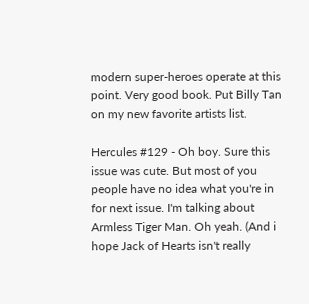modern super-heroes operate at this point. Very good book. Put Billy Tan on my new favorite artists list.

Hercules #129 - Oh boy. Sure this issue was cute. But most of you people have no idea what you're in for next issue. I'm talking about Armless Tiger Man. Oh yeah. (And i hope Jack of Hearts isn't really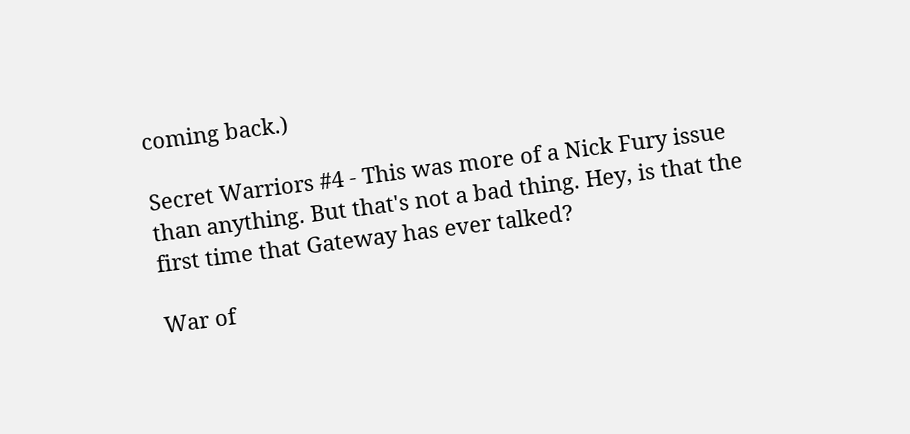coming back.)

Secret Warriors #4 - This was more of a Nick Fury issue than anything. But that's not a bad thing. Hey, is that the first time that Gateway has ever talked?

War of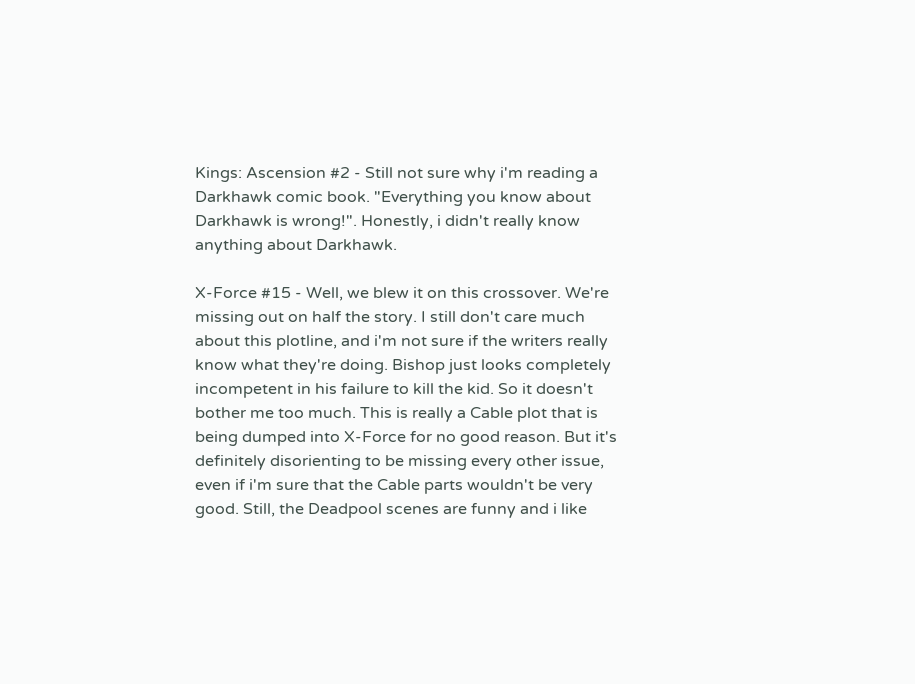Kings: Ascension #2 - Still not sure why i'm reading a Darkhawk comic book. "Everything you know about Darkhawk is wrong!". Honestly, i didn't really know anything about Darkhawk.

X-Force #15 - Well, we blew it on this crossover. We're missing out on half the story. I still don't care much about this plotline, and i'm not sure if the writers really know what they're doing. Bishop just looks completely incompetent in his failure to kill the kid. So it doesn't bother me too much. This is really a Cable plot that is being dumped into X-Force for no good reason. But it's definitely disorienting to be missing every other issue, even if i'm sure that the Cable parts wouldn't be very good. Still, the Deadpool scenes are funny and i like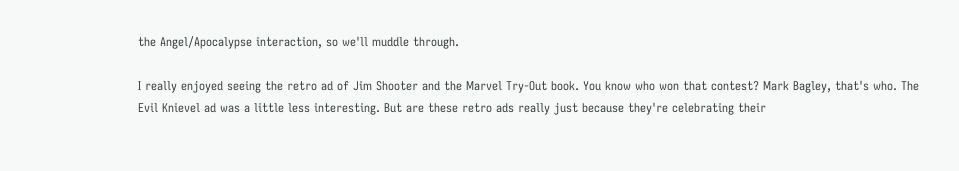the Angel/Apocalypse interaction, so we'll muddle through.

I really enjoyed seeing the retro ad of Jim Shooter and the Marvel Try-Out book. You know who won that contest? Mark Bagley, that's who. The Evil Knievel ad was a little less interesting. But are these retro ads really just because they're celebrating their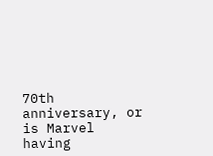70th anniversary, or is Marvel having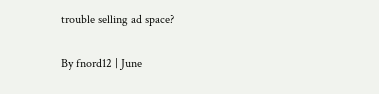trouble selling ad space?

By fnord12 | June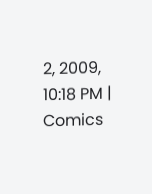2, 2009, 10:18 PM | Comics